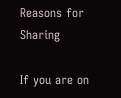Reasons for Sharing

If you are on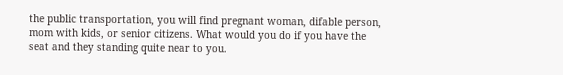the public transportation, you will find pregnant woman, difable person, mom with kids, or senior citizens. What would you do if you have the seat and they standing quite near to you.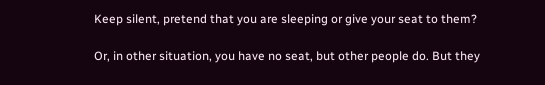Keep silent, pretend that you are sleeping or give your seat to them?

Or, in other situation, you have no seat, but other people do. But they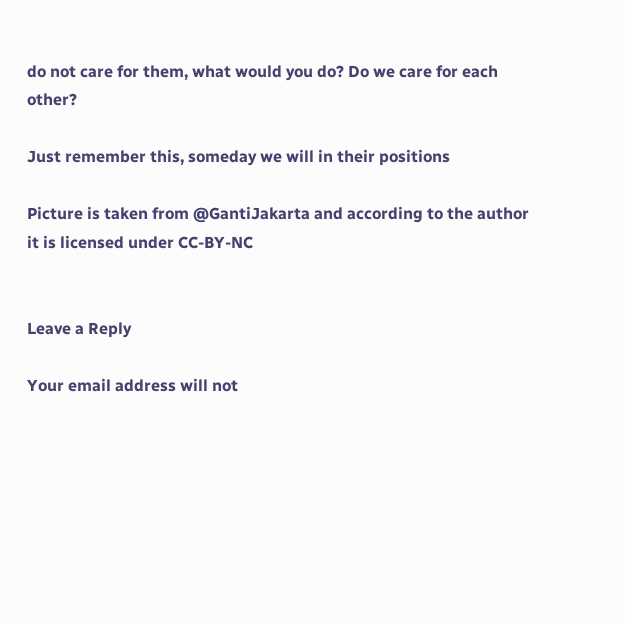do not care for them, what would you do? Do we care for each other?

Just remember this, someday we will in their positions

Picture is taken from @GantiJakarta and according to the author it is licensed under CC-BY-NC


Leave a Reply

Your email address will not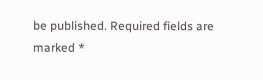be published. Required fields are marked *